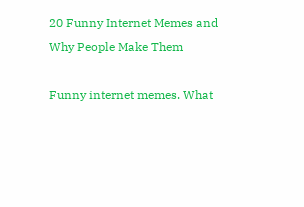20 Funny Internet Memes and Why People Make Them

Funny internet memes. What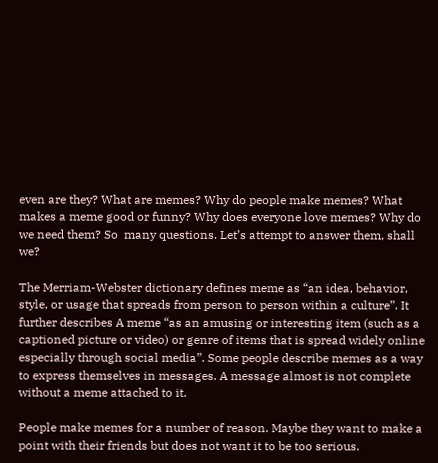even are they? What are memes? Why do people make memes? What makes a meme good or funny? Why does everyone love memes? Why do we need them? So  many questions. Let’s attempt to answer them, shall we?

The Merriam-Webster dictionary defines meme as “an idea, behavior, style, or usage that spreads from person to person within a culture”. It further describes A meme “as an amusing or interesting item (such as a captioned picture or video) or genre of items that is spread widely online especially through social media”. Some people describe memes as a way to express themselves in messages. A message almost is not complete without a meme attached to it.

People make memes for a number of reason. Maybe they want to make a point with their friends but does not want it to be too serious.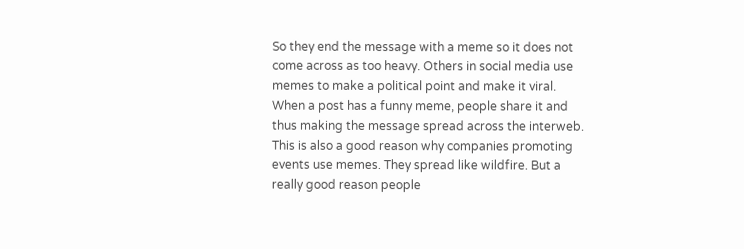So they end the message with a meme so it does not come across as too heavy. Others in social media use memes to make a political point and make it viral. When a post has a funny meme, people share it and thus making the message spread across the interweb. This is also a good reason why companies promoting events use memes. They spread like wildfire. But a really good reason people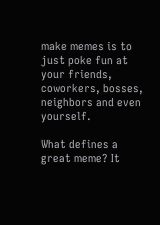make memes is to just poke fun at your friends, coworkers, bosses, neighbors and even yourself.

What defines a great meme? It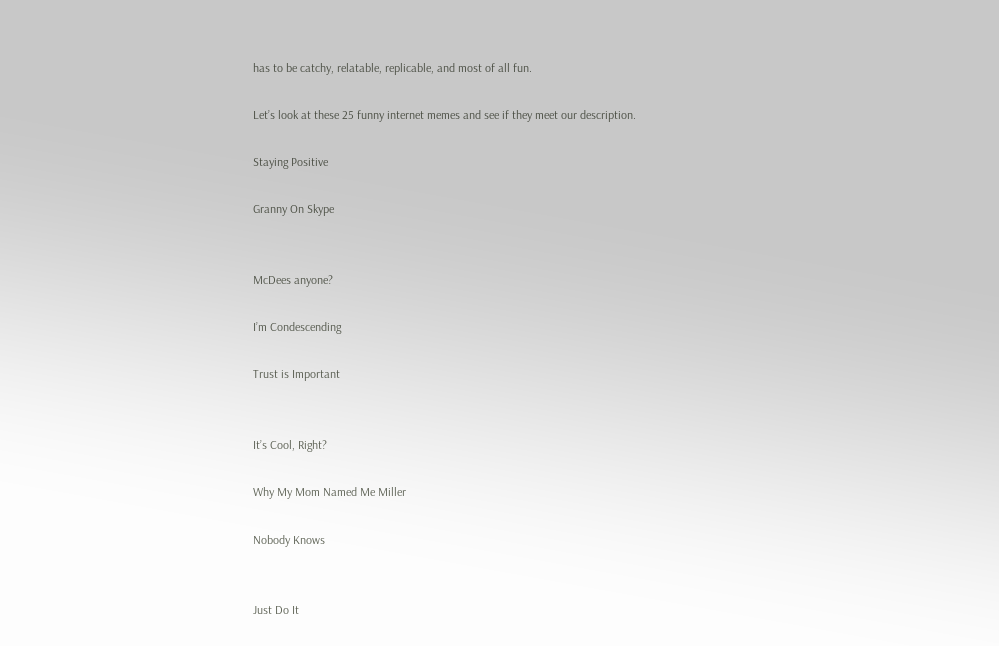has to be catchy, relatable, replicable, and most of all fun.

Let’s look at these 25 funny internet memes and see if they meet our description.

Staying Positive

Granny On Skype


McDees anyone?

I’m Condescending

Trust is Important


It’s Cool, Right?

Why My Mom Named Me Miller

Nobody Knows


Just Do It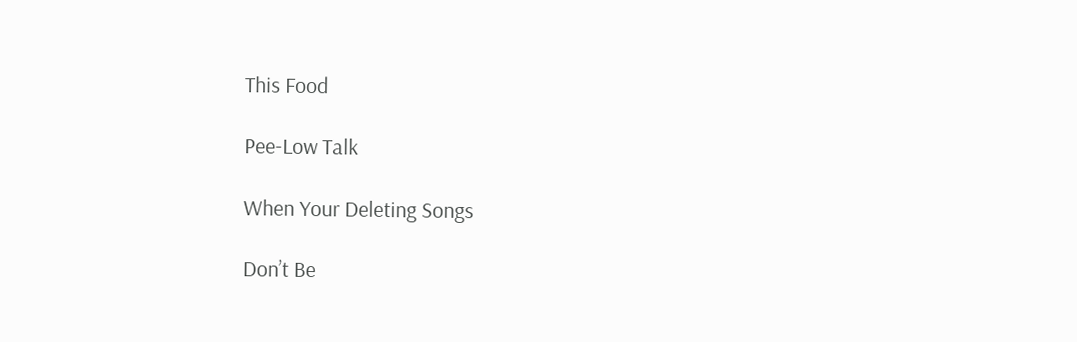This Food

Pee-Low Talk

When Your Deleting Songs

Don’t Be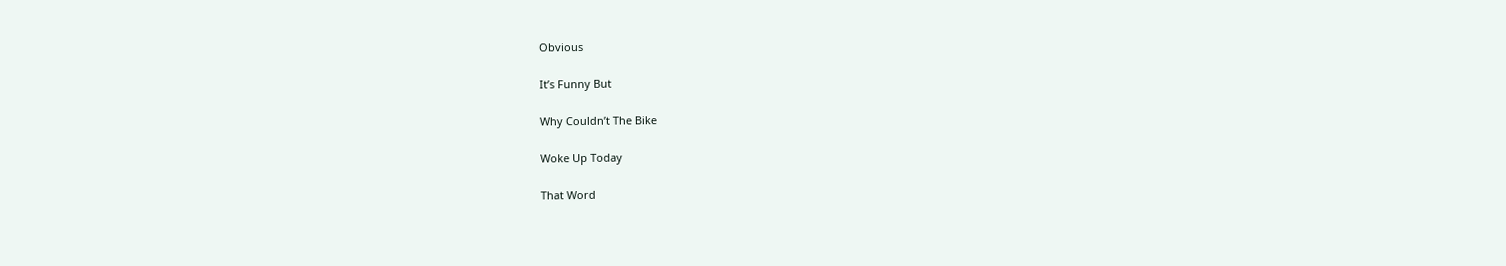Obvious

It’s Funny But

Why Couldn’t The Bike

Woke Up Today

That Word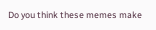Do you think these memes make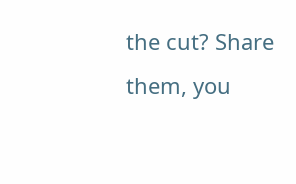the cut? Share them, you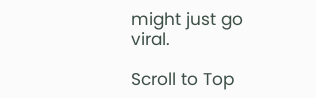might just go viral.

Scroll to Top